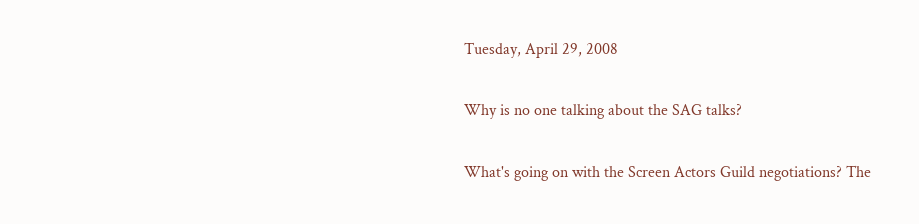Tuesday, April 29, 2008

Why is no one talking about the SAG talks?

What's going on with the Screen Actors Guild negotiations? The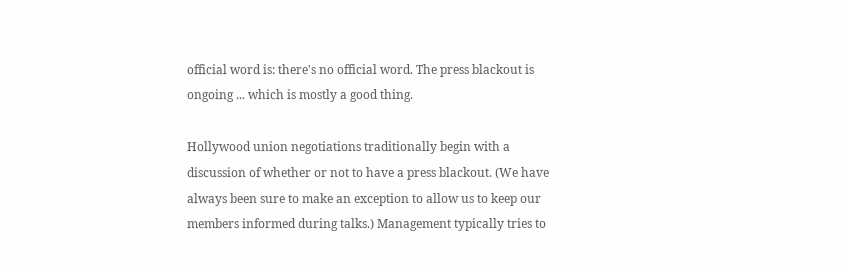official word is: there's no official word. The press blackout is ongoing ... which is mostly a good thing.

Hollywood union negotiations traditionally begin with a discussion of whether or not to have a press blackout. (We have always been sure to make an exception to allow us to keep our members informed during talks.) Management typically tries to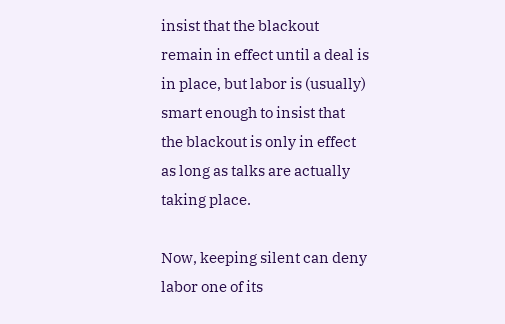insist that the blackout remain in effect until a deal is in place, but labor is (usually) smart enough to insist that the blackout is only in effect as long as talks are actually taking place.

Now, keeping silent can deny labor one of its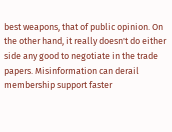best weapons, that of public opinion. On the other hand, it really doesn't do either side any good to negotiate in the trade papers. Misinformation can derail membership support faster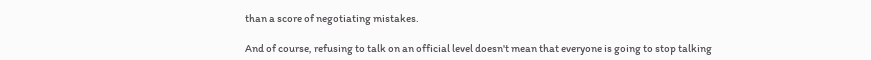than a score of negotiating mistakes.

And of course, refusing to talk on an official level doesn't mean that everyone is going to stop talking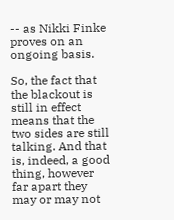-- as Nikki Finke proves on an ongoing basis.

So, the fact that the blackout is still in effect means that the two sides are still talking. And that is, indeed, a good thing, however far apart they may or may not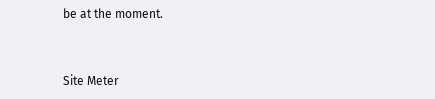be at the moment.


Site Meter